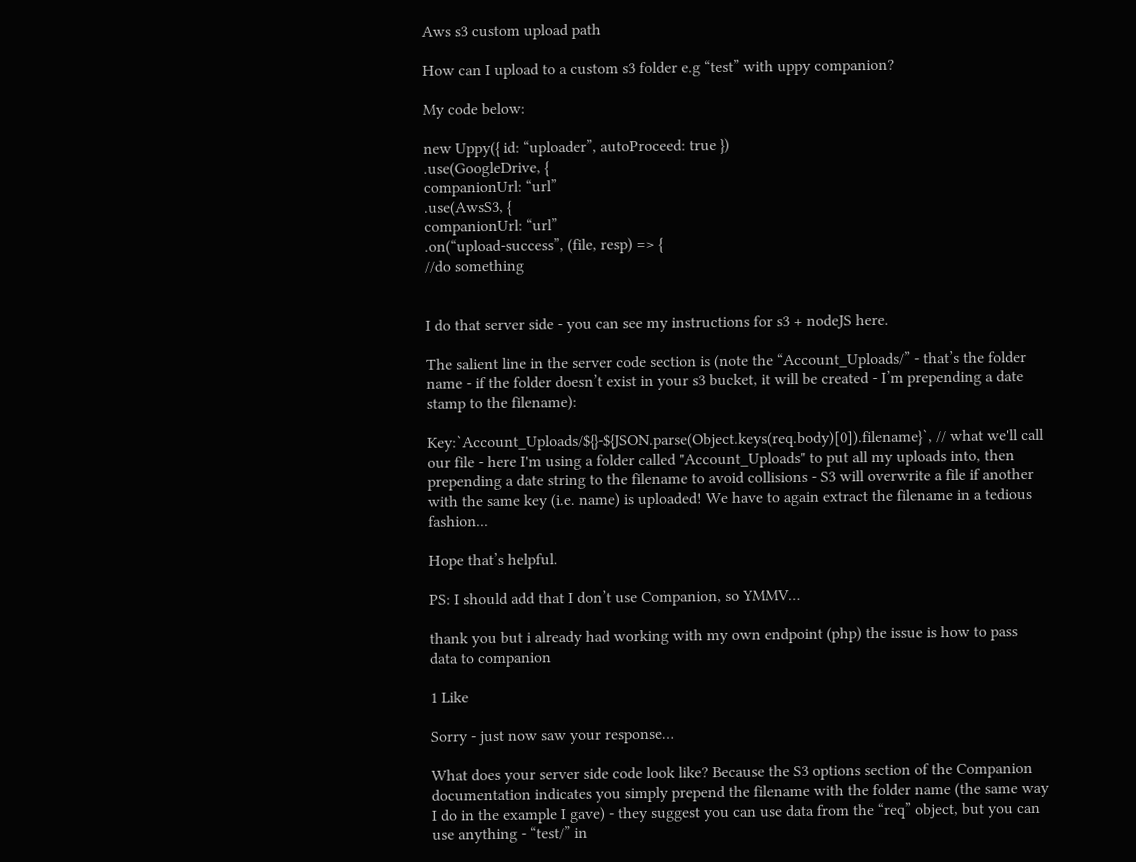Aws s3 custom upload path

How can I upload to a custom s3 folder e.g “test” with uppy companion?

My code below:

new Uppy({ id: “uploader”, autoProceed: true })
.use(GoogleDrive, {
companionUrl: “url”
.use(AwsS3, {
companionUrl: “url”
.on(“upload-success”, (file, resp) => {
//do something


I do that server side - you can see my instructions for s3 + nodeJS here.

The salient line in the server code section is (note the “Account_Uploads/” - that’s the folder name - if the folder doesn’t exist in your s3 bucket, it will be created - I’m prepending a date stamp to the filename):

Key:`Account_Uploads/${}-${JSON.parse(Object.keys(req.body)[0]).filename}`, // what we'll call our file - here I'm using a folder called "Account_Uploads" to put all my uploads into, then prepending a date string to the filename to avoid collisions - S3 will overwrite a file if another with the same key (i.e. name) is uploaded! We have to again extract the filename in a tedious fashion...

Hope that’s helpful.

PS: I should add that I don’t use Companion, so YMMV…

thank you but i already had working with my own endpoint (php) the issue is how to pass data to companion

1 Like

Sorry - just now saw your response…

What does your server side code look like? Because the S3 options section of the Companion documentation indicates you simply prepend the filename with the folder name (the same way I do in the example I gave) - they suggest you can use data from the “req” object, but you can use anything - “test/” in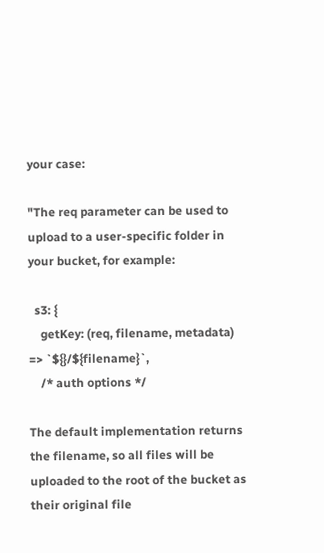your case:

"The req parameter can be used to upload to a user-specific folder in your bucket, for example:

  s3: {
    getKey: (req, filename, metadata) => `${}/${filename}`,
    /* auth options */

The default implementation returns the filename, so all files will be uploaded to the root of the bucket as their original file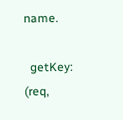name.

  getKey: (req,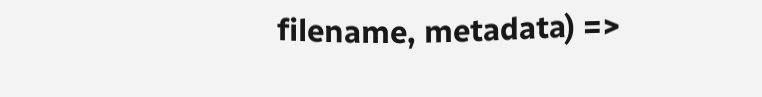filename, metadata) =>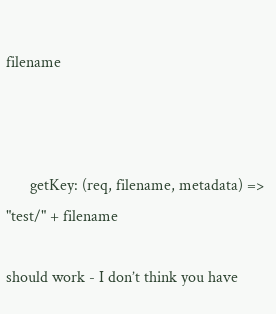filename



      getKey: (req, filename, metadata) => "test/" + filename

should work - I don’t think you have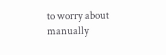to worry about manually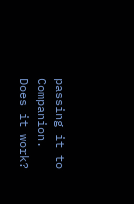passing it to Companion. Does it work?